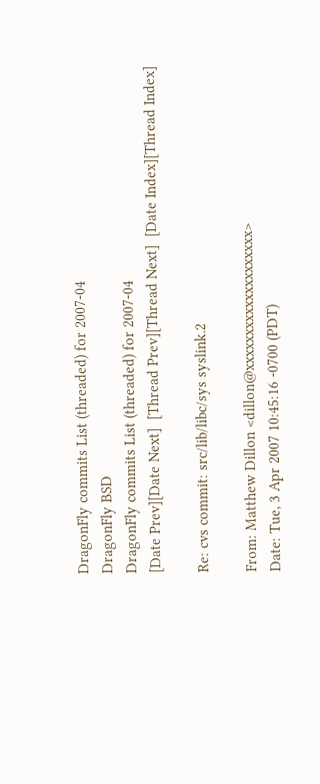DragonFly commits List (threaded) for 2007-04
DragonFly BSD
DragonFly commits List (threaded) for 2007-04
[Date Prev][Date Next]  [Thread Prev][Thread Next]  [Date Index][Thread Index]

Re: cvs commit: src/lib/libc/sys syslink.2

From: Matthew Dillon <dillon@xxxxxxxxxxxxxxxxxxxx>
Date: Tue, 3 Apr 2007 10:45:16 -0700 (PDT)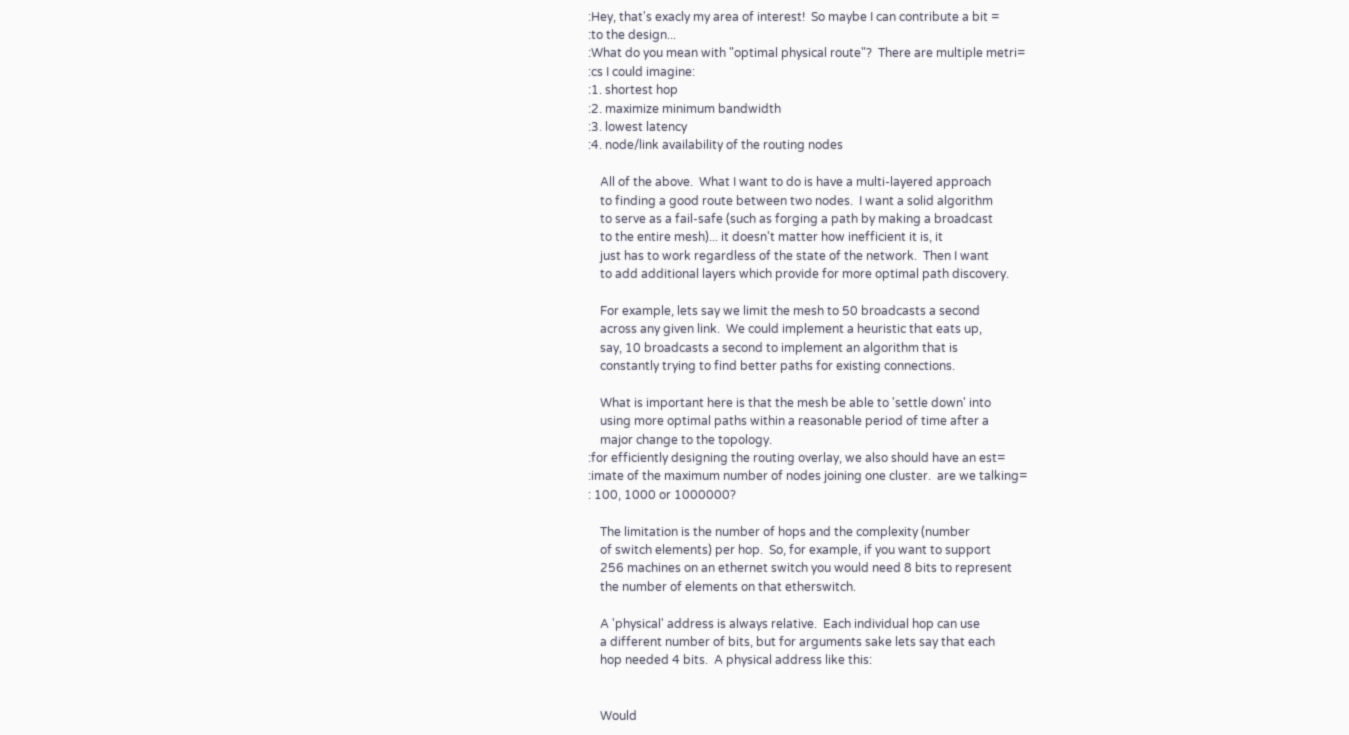:Hey, that's exacly my area of interest!  So maybe I can contribute a bit =
:to the design...
:What do you mean with "optimal physical route"?  There are multiple metri=
:cs I could imagine:
:1. shortest hop
:2. maximize minimum bandwidth
:3. lowest latency
:4. node/link availability of the routing nodes

    All of the above.  What I want to do is have a multi-layered approach
    to finding a good route between two nodes.  I want a solid algorithm
    to serve as a fail-safe (such as forging a path by making a broadcast
    to the entire mesh)... it doesn't matter how inefficient it is, it
    just has to work regardless of the state of the network.  Then I want
    to add additional layers which provide for more optimal path discovery.

    For example, lets say we limit the mesh to 50 broadcasts a second
    across any given link.  We could implement a heuristic that eats up,
    say, 10 broadcasts a second to implement an algorithm that is
    constantly trying to find better paths for existing connections.

    What is important here is that the mesh be able to 'settle down' into
    using more optimal paths within a reasonable period of time after a
    major change to the topology.
:for efficiently designing the routing overlay, we also should have an est=
:imate of the maximum number of nodes joining one cluster.  are we talking=
: 100, 1000 or 1000000?

    The limitation is the number of hops and the complexity (number
    of switch elements) per hop.  So, for example, if you want to support
    256 machines on an ethernet switch you would need 8 bits to represent
    the number of elements on that etherswitch.

    A 'physical' address is always relative.  Each individual hop can use
    a different number of bits, but for arguments sake lets say that each
    hop needed 4 bits.  A physical address like this:


    Would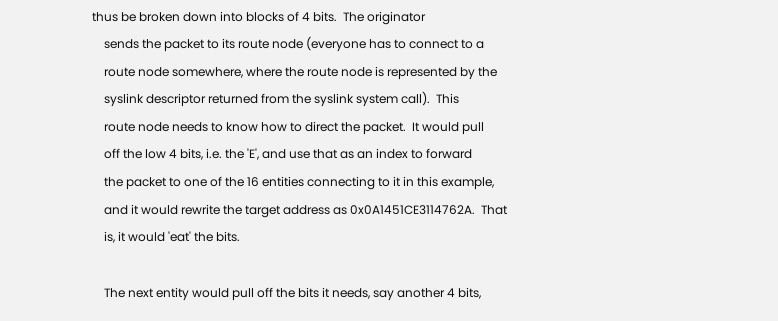thus be broken down into blocks of 4 bits.  The originator
    sends the packet to its route node (everyone has to connect to a
    route node somewhere, where the route node is represented by the
    syslink descriptor returned from the syslink system call).  This
    route node needs to know how to direct the packet.  It would pull
    off the low 4 bits, i.e. the 'E', and use that as an index to forward
    the packet to one of the 16 entities connecting to it in this example,
    and it would rewrite the target address as 0x0A1451CE3114762A.  That
    is, it would 'eat' the bits.

    The next entity would pull off the bits it needs, say another 4 bits,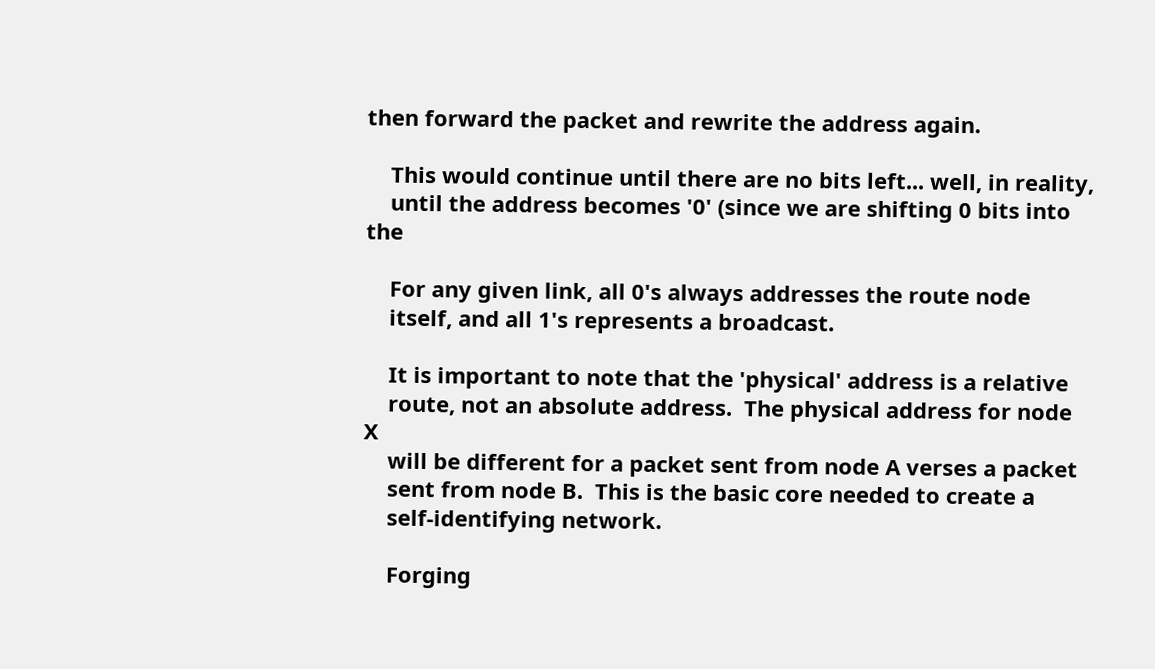then forward the packet and rewrite the address again.

    This would continue until there are no bits left... well, in reality,
    until the address becomes '0' (since we are shifting 0 bits into the

    For any given link, all 0's always addresses the route node
    itself, and all 1's represents a broadcast.

    It is important to note that the 'physical' address is a relative
    route, not an absolute address.  The physical address for node X
    will be different for a packet sent from node A verses a packet
    sent from node B.  This is the basic core needed to create a
    self-identifying network.

    Forging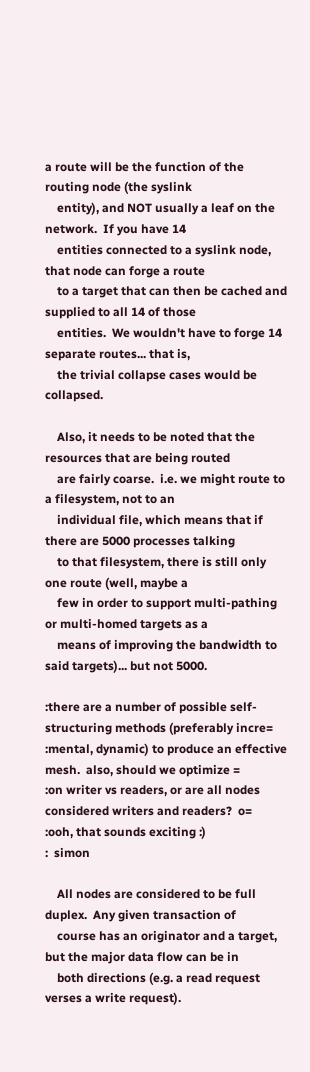a route will be the function of the routing node (the syslink
    entity), and NOT usually a leaf on the network.  If you have 14
    entities connected to a syslink node, that node can forge a route
    to a target that can then be cached and supplied to all 14 of those
    entities.  We wouldn't have to forge 14 separate routes... that is,
    the trivial collapse cases would be collapsed.

    Also, it needs to be noted that the resources that are being routed
    are fairly coarse.  i.e. we might route to a filesystem, not to an
    individual file, which means that if there are 5000 processes talking
    to that filesystem, there is still only one route (well, maybe a
    few in order to support multi-pathing or multi-homed targets as a
    means of improving the bandwidth to said targets)... but not 5000.

:there are a number of possible self-structuring methods (preferably incre=
:mental, dynamic) to produce an effective mesh.  also, should we optimize =
:on writer vs readers, or are all nodes considered writers and readers?  o=
:ooh, that sounds exciting :)
:  simon

    All nodes are considered to be full duplex.  Any given transaction of
    course has an originator and a target, but the major data flow can be in
    both directions (e.g. a read request verses a write request).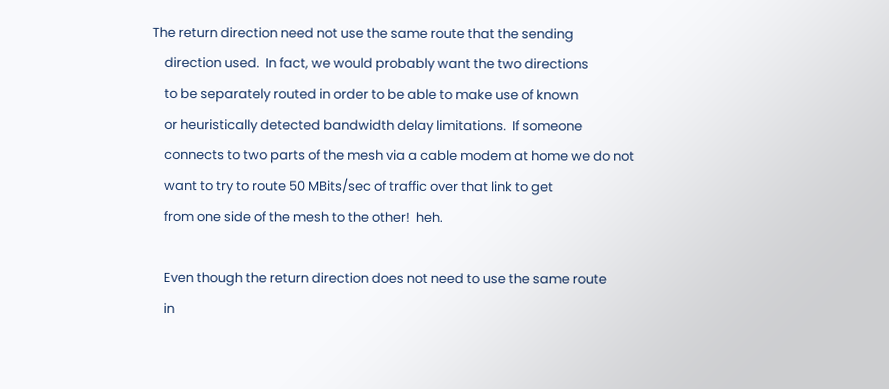The return direction need not use the same route that the sending
    direction used.  In fact, we would probably want the two directions
    to be separately routed in order to be able to make use of known
    or heuristically detected bandwidth delay limitations.  If someone
    connects to two parts of the mesh via a cable modem at home we do not
    want to try to route 50 MBits/sec of traffic over that link to get
    from one side of the mesh to the other!  heh.

    Even though the return direction does not need to use the same route
    in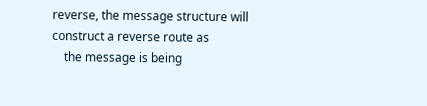reverse, the message structure will construct a reverse route as
    the message is being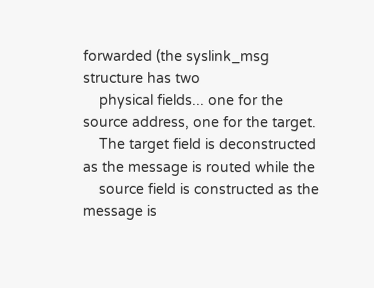forwarded (the syslink_msg structure has two
    physical fields... one for the source address, one for the target.
    The target field is deconstructed as the message is routed while the
    source field is constructed as the message is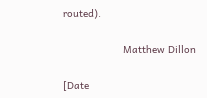routed).

                    Matthew Dillon

[Date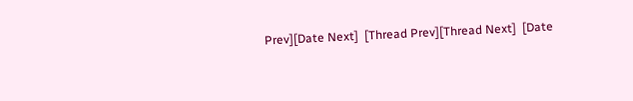Prev][Date Next]  [Thread Prev][Thread Next]  [Date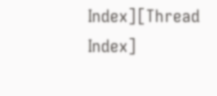Index][Thread Index]